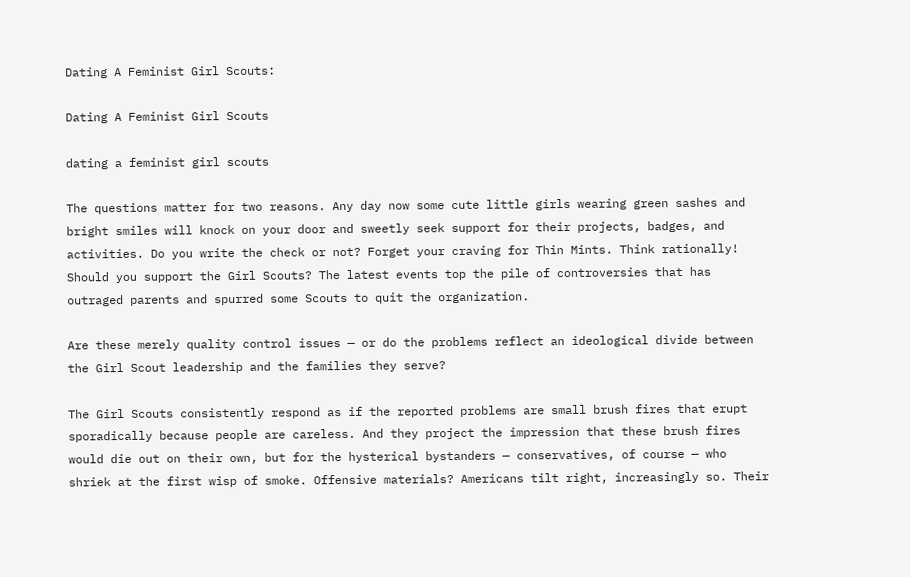Dating A Feminist Girl Scouts:

Dating A Feminist Girl Scouts

dating a feminist girl scouts

The questions matter for two reasons. Any day now some cute little girls wearing green sashes and bright smiles will knock on your door and sweetly seek support for their projects, badges, and activities. Do you write the check or not? Forget your craving for Thin Mints. Think rationally! Should you support the Girl Scouts? The latest events top the pile of controversies that has outraged parents and spurred some Scouts to quit the organization.

Are these merely quality control issues — or do the problems reflect an ideological divide between the Girl Scout leadership and the families they serve?

The Girl Scouts consistently respond as if the reported problems are small brush fires that erupt sporadically because people are careless. And they project the impression that these brush fires would die out on their own, but for the hysterical bystanders — conservatives, of course — who shriek at the first wisp of smoke. Offensive materials? Americans tilt right, increasingly so. Their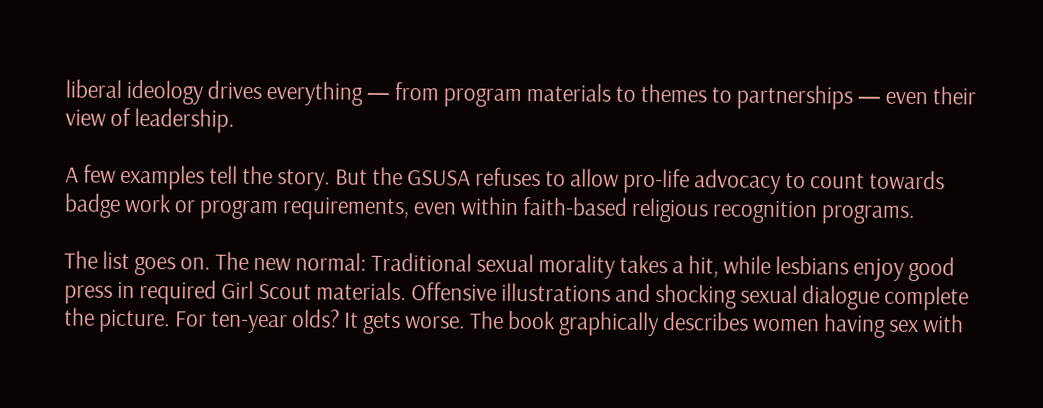liberal ideology drives everything — from program materials to themes to partnerships — even their view of leadership.

A few examples tell the story. But the GSUSA refuses to allow pro-life advocacy to count towards badge work or program requirements, even within faith-based religious recognition programs.

The list goes on. The new normal: Traditional sexual morality takes a hit, while lesbians enjoy good press in required Girl Scout materials. Offensive illustrations and shocking sexual dialogue complete the picture. For ten-year olds? It gets worse. The book graphically describes women having sex with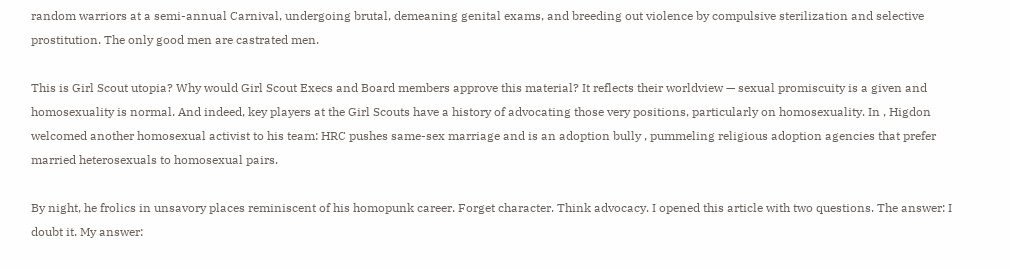random warriors at a semi-annual Carnival, undergoing brutal, demeaning genital exams, and breeding out violence by compulsive sterilization and selective prostitution. The only good men are castrated men.

This is Girl Scout utopia? Why would Girl Scout Execs and Board members approve this material? It reflects their worldview — sexual promiscuity is a given and homosexuality is normal. And indeed, key players at the Girl Scouts have a history of advocating those very positions, particularly on homosexuality. In , Higdon welcomed another homosexual activist to his team: HRC pushes same-sex marriage and is an adoption bully , pummeling religious adoption agencies that prefer married heterosexuals to homosexual pairs.

By night, he frolics in unsavory places reminiscent of his homopunk career. Forget character. Think advocacy. I opened this article with two questions. The answer: I doubt it. My answer: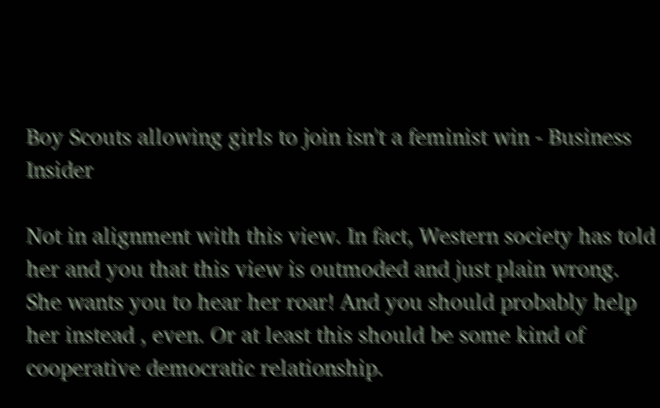Boy Scouts allowing girls to join isn't a feminist win - Business Insider

Not in alignment with this view. In fact, Western society has told her and you that this view is outmoded and just plain wrong. She wants you to hear her roar! And you should probably help her instead , even. Or at least this should be some kind of cooperative democratic relationship.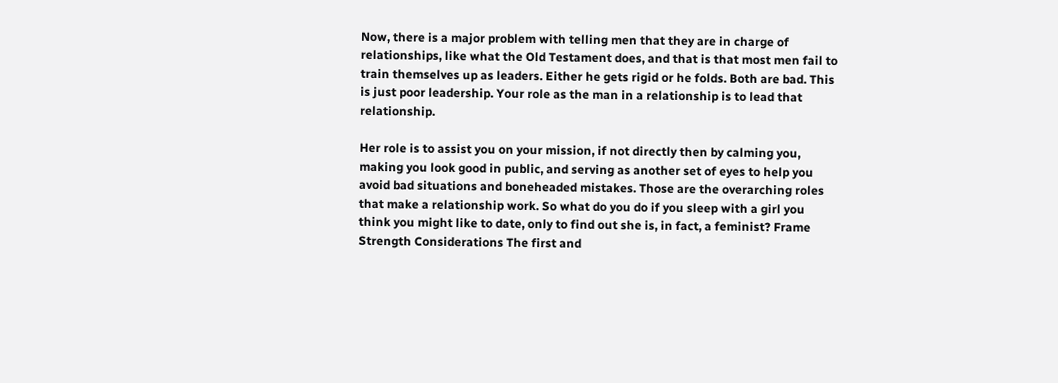Now, there is a major problem with telling men that they are in charge of relationships, like what the Old Testament does, and that is that most men fail to train themselves up as leaders. Either he gets rigid or he folds. Both are bad. This is just poor leadership. Your role as the man in a relationship is to lead that relationship.

Her role is to assist you on your mission, if not directly then by calming you, making you look good in public, and serving as another set of eyes to help you avoid bad situations and boneheaded mistakes. Those are the overarching roles that make a relationship work. So what do you do if you sleep with a girl you think you might like to date, only to find out she is, in fact, a feminist? Frame Strength Considerations The first and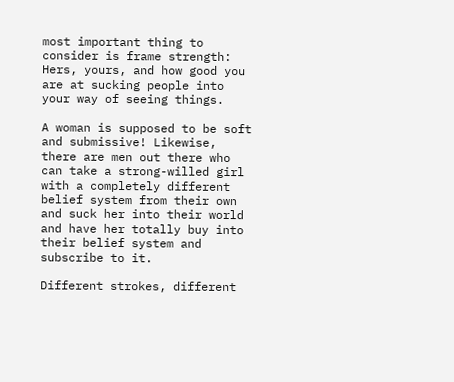most important thing to consider is frame strength: Hers, yours, and how good you are at sucking people into your way of seeing things.

A woman is supposed to be soft and submissive! Likewise, there are men out there who can take a strong-willed girl with a completely different belief system from their own and suck her into their world and have her totally buy into their belief system and subscribe to it.

Different strokes, different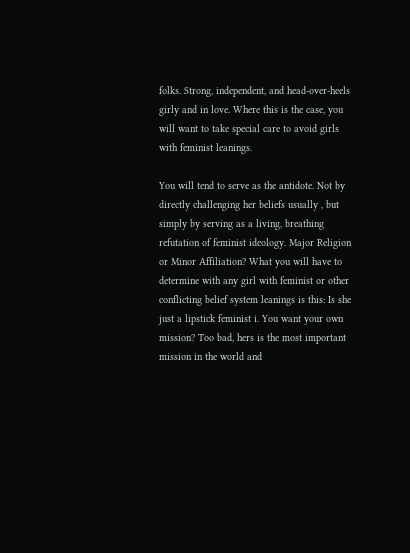folks. Strong, independent, and head-over-heels girly and in love. Where this is the case, you will want to take special care to avoid girls with feminist leanings.

You will tend to serve as the antidote. Not by directly challenging her beliefs usually , but simply by serving as a living, breathing refutation of feminist ideology. Major Religion or Minor Affiliation? What you will have to determine with any girl with feminist or other conflicting belief system leanings is this: Is she just a lipstick feminist i. You want your own mission? Too bad, hers is the most important mission in the world and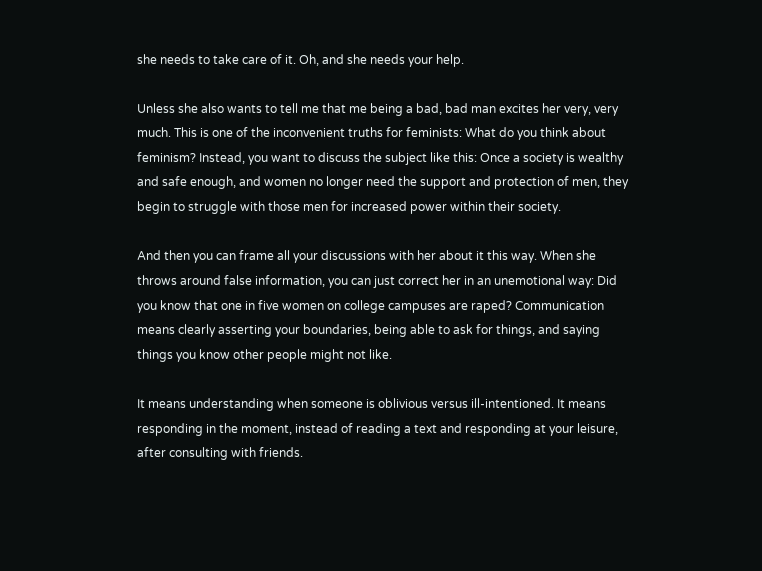she needs to take care of it. Oh, and she needs your help.

Unless she also wants to tell me that me being a bad, bad man excites her very, very much. This is one of the inconvenient truths for feminists: What do you think about feminism? Instead, you want to discuss the subject like this: Once a society is wealthy and safe enough, and women no longer need the support and protection of men, they begin to struggle with those men for increased power within their society.

And then you can frame all your discussions with her about it this way. When she throws around false information, you can just correct her in an unemotional way: Did you know that one in five women on college campuses are raped? Communication means clearly asserting your boundaries, being able to ask for things, and saying things you know other people might not like.

It means understanding when someone is oblivious versus ill-intentioned. It means responding in the moment, instead of reading a text and responding at your leisure, after consulting with friends.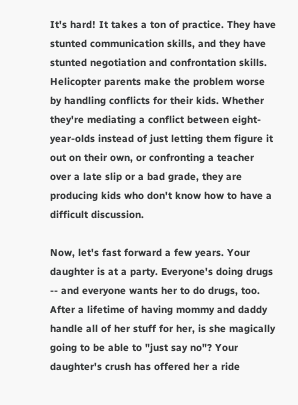It's hard! It takes a ton of practice. They have stunted communication skills, and they have stunted negotiation and confrontation skills. Helicopter parents make the problem worse by handling conflicts for their kids. Whether they're mediating a conflict between eight-year-olds instead of just letting them figure it out on their own, or confronting a teacher over a late slip or a bad grade, they are producing kids who don't know how to have a difficult discussion.

Now, let's fast forward a few years. Your daughter is at a party. Everyone's doing drugs -- and everyone wants her to do drugs, too. After a lifetime of having mommy and daddy handle all of her stuff for her, is she magically going to be able to "just say no"? Your daughter's crush has offered her a ride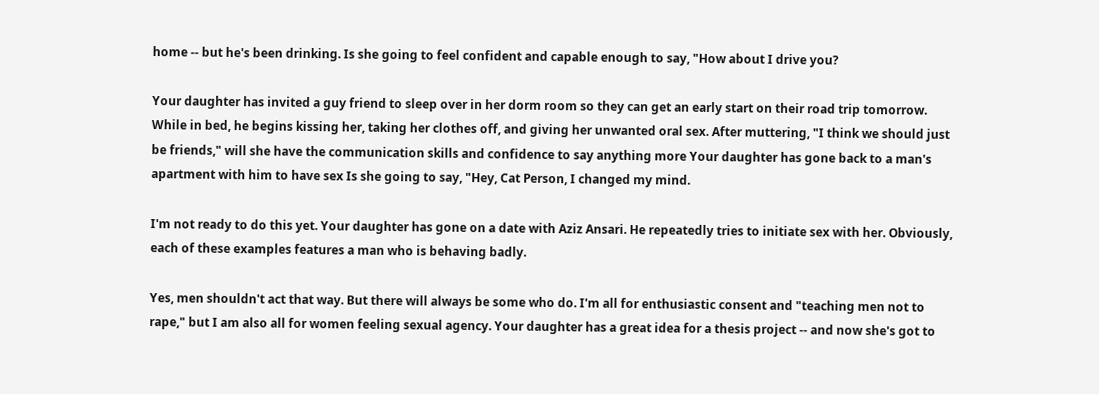home -- but he's been drinking. Is she going to feel confident and capable enough to say, "How about I drive you?

Your daughter has invited a guy friend to sleep over in her dorm room so they can get an early start on their road trip tomorrow. While in bed, he begins kissing her, taking her clothes off, and giving her unwanted oral sex. After muttering, "I think we should just be friends," will she have the communication skills and confidence to say anything more Your daughter has gone back to a man's apartment with him to have sex Is she going to say, "Hey, Cat Person, I changed my mind.

I'm not ready to do this yet. Your daughter has gone on a date with Aziz Ansari. He repeatedly tries to initiate sex with her. Obviously, each of these examples features a man who is behaving badly.

Yes, men shouldn't act that way. But there will always be some who do. I'm all for enthusiastic consent and "teaching men not to rape," but I am also all for women feeling sexual agency. Your daughter has a great idea for a thesis project -- and now she's got to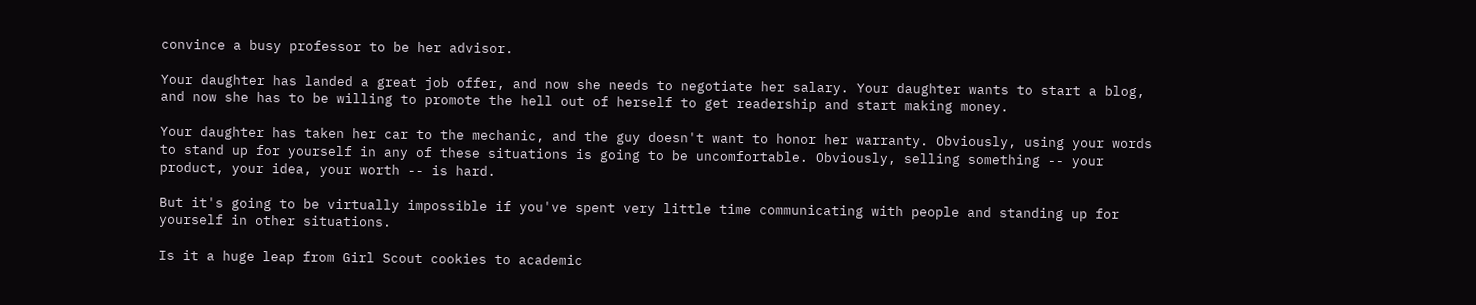convince a busy professor to be her advisor.

Your daughter has landed a great job offer, and now she needs to negotiate her salary. Your daughter wants to start a blog, and now she has to be willing to promote the hell out of herself to get readership and start making money.

Your daughter has taken her car to the mechanic, and the guy doesn't want to honor her warranty. Obviously, using your words to stand up for yourself in any of these situations is going to be uncomfortable. Obviously, selling something -- your product, your idea, your worth -- is hard.

But it's going to be virtually impossible if you've spent very little time communicating with people and standing up for yourself in other situations.

Is it a huge leap from Girl Scout cookies to academic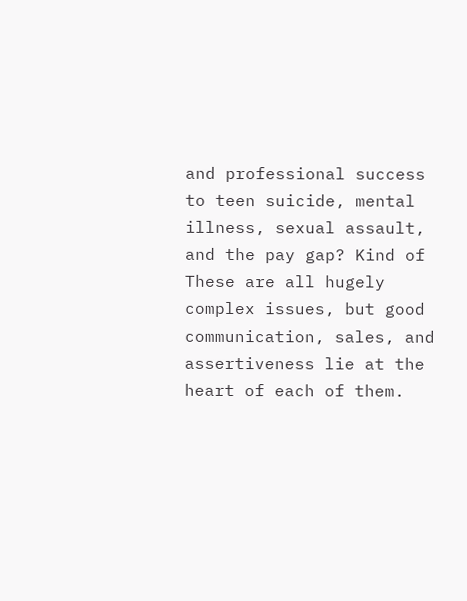and professional success to teen suicide, mental illness, sexual assault, and the pay gap? Kind of These are all hugely complex issues, but good communication, sales, and assertiveness lie at the heart of each of them.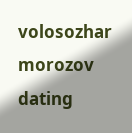volosozhar morozov dating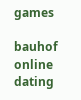games

bauhof online dating